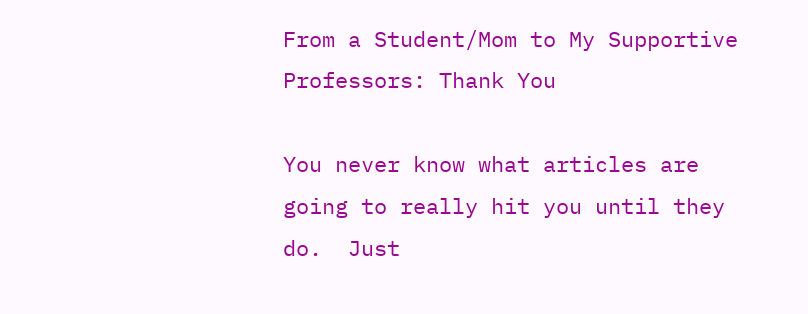From a Student/Mom to My Supportive Professors: Thank You

You never know what articles are going to really hit you until they do.  Just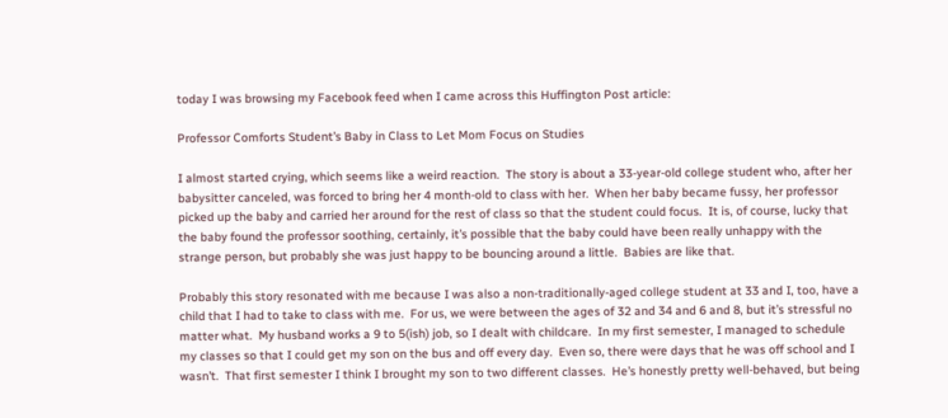today I was browsing my Facebook feed when I came across this Huffington Post article:

Professor Comforts Student’s Baby in Class to Let Mom Focus on Studies

I almost started crying, which seems like a weird reaction.  The story is about a 33-year-old college student who, after her babysitter canceled, was forced to bring her 4 month-old to class with her.  When her baby became fussy, her professor picked up the baby and carried her around for the rest of class so that the student could focus.  It is, of course, lucky that the baby found the professor soothing, certainly, it’s possible that the baby could have been really unhappy with the strange person, but probably she was just happy to be bouncing around a little.  Babies are like that.

Probably this story resonated with me because I was also a non-traditionally-aged college student at 33 and I, too, have a child that I had to take to class with me.  For us, we were between the ages of 32 and 34 and 6 and 8, but it’s stressful no matter what.  My husband works a 9 to 5(ish) job, so I dealt with childcare.  In my first semester, I managed to schedule my classes so that I could get my son on the bus and off every day.  Even so, there were days that he was off school and I wasn’t.  That first semester I think I brought my son to two different classes.  He’s honestly pretty well-behaved, but being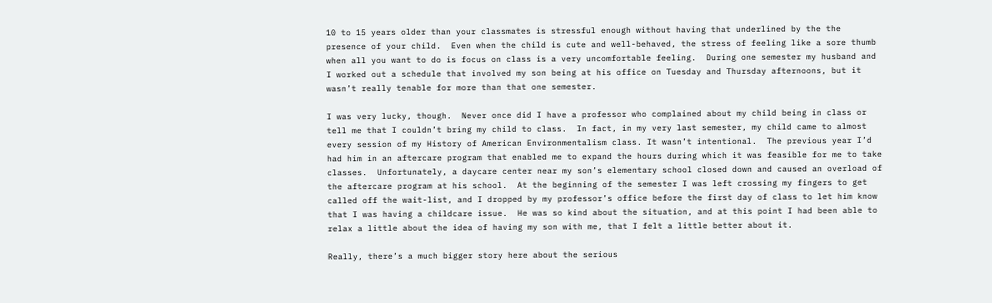10 to 15 years older than your classmates is stressful enough without having that underlined by the the presence of your child.  Even when the child is cute and well-behaved, the stress of feeling like a sore thumb when all you want to do is focus on class is a very uncomfortable feeling.  During one semester my husband and I worked out a schedule that involved my son being at his office on Tuesday and Thursday afternoons, but it wasn’t really tenable for more than that one semester.

I was very lucky, though.  Never once did I have a professor who complained about my child being in class or tell me that I couldn’t bring my child to class.  In fact, in my very last semester, my child came to almost every session of my History of American Environmentalism class. It wasn’t intentional.  The previous year I’d had him in an aftercare program that enabled me to expand the hours during which it was feasible for me to take classes.  Unfortunately, a daycare center near my son’s elementary school closed down and caused an overload of the aftercare program at his school.  At the beginning of the semester I was left crossing my fingers to get called off the wait-list, and I dropped by my professor’s office before the first day of class to let him know that I was having a childcare issue.  He was so kind about the situation, and at this point I had been able to relax a little about the idea of having my son with me, that I felt a little better about it.

Really, there’s a much bigger story here about the serious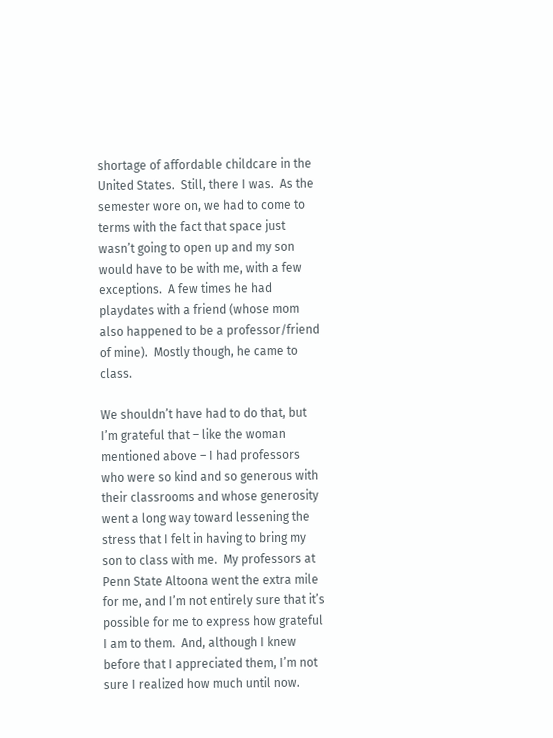shortage of affordable childcare in the United States.  Still, there I was.  As the semester wore on, we had to come to terms with the fact that space just wasn’t going to open up and my son would have to be with me, with a few exceptions.  A few times he had playdates with a friend (whose mom also happened to be a professor/friend of mine).  Mostly though, he came to class.

We shouldn’t have had to do that, but I’m grateful that – like the woman mentioned above – I had professors who were so kind and so generous with their classrooms and whose generosity went a long way toward lessening the stress that I felt in having to bring my son to class with me.  My professors at Penn State Altoona went the extra mile for me, and I’m not entirely sure that it’s possible for me to express how grateful I am to them.  And, although I knew before that I appreciated them, I’m not sure I realized how much until now.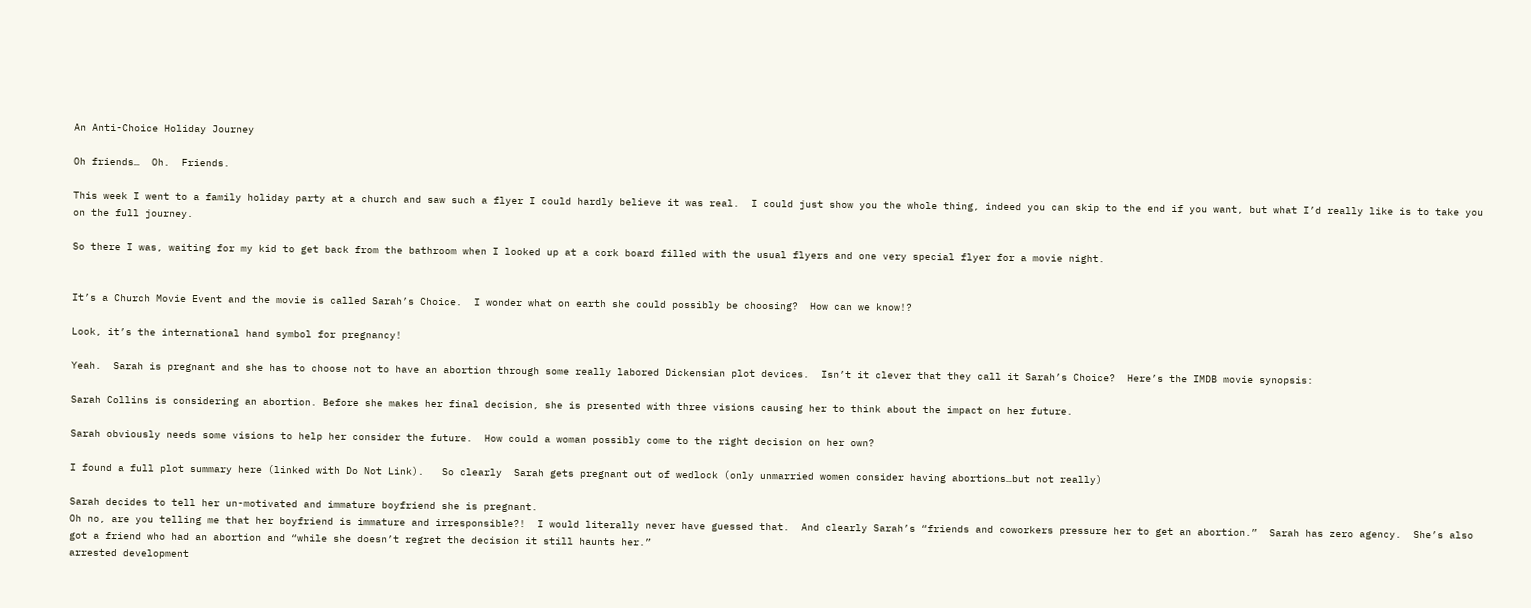An Anti-Choice Holiday Journey

Oh friends…  Oh.  Friends.

This week I went to a family holiday party at a church and saw such a flyer I could hardly believe it was real.  I could just show you the whole thing, indeed you can skip to the end if you want, but what I’d really like is to take you on the full journey.

So there I was, waiting for my kid to get back from the bathroom when I looked up at a cork board filled with the usual flyers and one very special flyer for a movie night.


It’s a Church Movie Event and the movie is called Sarah’s Choice.  I wonder what on earth she could possibly be choosing?  How can we know!?

Look, it’s the international hand symbol for pregnancy!

Yeah.  Sarah is pregnant and she has to choose not to have an abortion through some really labored Dickensian plot devices.  Isn’t it clever that they call it Sarah’s Choice?  Here’s the IMDB movie synopsis:

Sarah Collins is considering an abortion. Before she makes her final decision, she is presented with three visions causing her to think about the impact on her future.

Sarah obviously needs some visions to help her consider the future.  How could a woman possibly come to the right decision on her own?

I found a full plot summary here (linked with Do Not Link).   So clearly  Sarah gets pregnant out of wedlock (only unmarried women consider having abortions…but not really)

Sarah decides to tell her un-motivated and immature boyfriend she is pregnant.
Oh no, are you telling me that her boyfriend is immature and irresponsible?!  I would literally never have guessed that.  And clearly Sarah’s “friends and coworkers pressure her to get an abortion.”  Sarah has zero agency.  She’s also got a friend who had an abortion and “while she doesn’t regret the decision it still haunts her.”
arrested development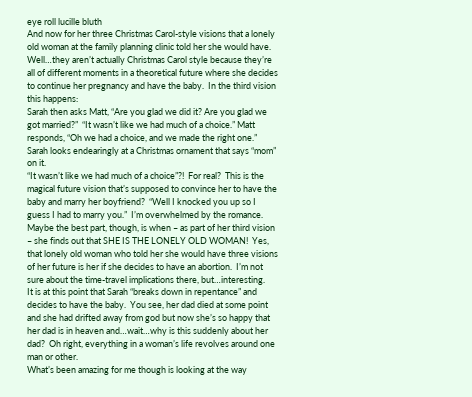eye roll lucille bluth
And now for her three Christmas Carol-style visions that a lonely old woman at the family planning clinic told her she would have.  Well…they aren’t actually Christmas Carol style because they’re all of different moments in a theoretical future where she decides to continue her pregnancy and have the baby.  In the third vision this happens:
Sarah then asks Matt, “Are you glad we did it? Are you glad we got married?”  “It wasn’t like we had much of a choice.” Matt responds, “Oh we had a choice, and we made the right one.” Sarah looks endearingly at a Christmas ornament that says “mom” on it.
“It wasn’t like we had much of a choice”?!  For real?  This is the magical future vision that’s supposed to convince her to have the baby and marry her boyfriend?  “Well I knocked you up so I guess I had to marry you.”  I’m overwhelmed by the romance.
Maybe the best part, though, is when – as part of her third vision – she finds out that SHE IS THE LONELY OLD WOMAN!  Yes, that lonely old woman who told her she would have three visions of her future is her if she decides to have an abortion.  I’m not sure about the time-travel implications there, but…interesting.
It is at this point that Sarah “breaks down in repentance” and decides to have the baby.  You see, her dad died at some point and she had drifted away from god but now she’s so happy that her dad is in heaven and…wait…why is this suddenly about her dad?  Oh right, everything in a woman’s life revolves around one man or other.
What’s been amazing for me though is looking at the way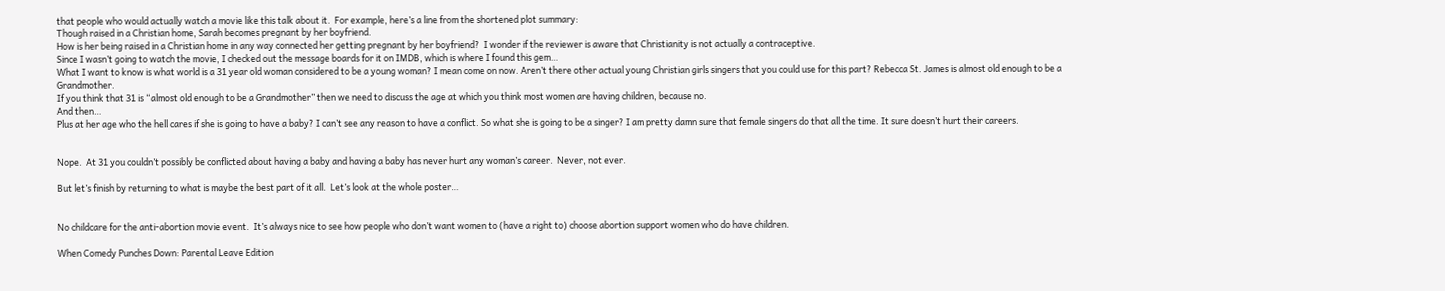that people who would actually watch a movie like this talk about it.  For example, here’s a line from the shortened plot summary:
Though raised in a Christian home, Sarah becomes pregnant by her boyfriend.
How is her being raised in a Christian home in any way connected her getting pregnant by her boyfriend?  I wonder if the reviewer is aware that Christianity is not actually a contraceptive.
Since I wasn’t going to watch the movie, I checked out the message boards for it on IMDB, which is where I found this gem…
What I want to know is what world is a 31 year old woman considered to be a young woman? I mean come on now. Aren’t there other actual young Christian girls singers that you could use for this part? Rebecca St. James is almost old enough to be a Grandmother.
If you think that 31 is “almost old enough to be a Grandmother” then we need to discuss the age at which you think most women are having children, because no.
And then…
Plus at her age who the hell cares if she is going to have a baby? I can’t see any reason to have a conflict. So what she is going to be a singer? I am pretty damn sure that female singers do that all the time. It sure doesn’t hurt their careers.


Nope.  At 31 you couldn’t possibly be conflicted about having a baby and having a baby has never hurt any woman’s career.  Never, not ever.

But let’s finish by returning to what is maybe the best part of it all.  Let’s look at the whole poster…


No childcare for the anti-abortion movie event.  It’s always nice to see how people who don’t want women to (have a right to) choose abortion support women who do have children.

When Comedy Punches Down: Parental Leave Edition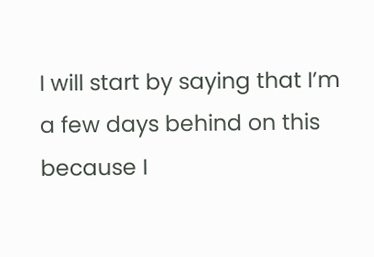I will start by saying that I’m a few days behind on this because I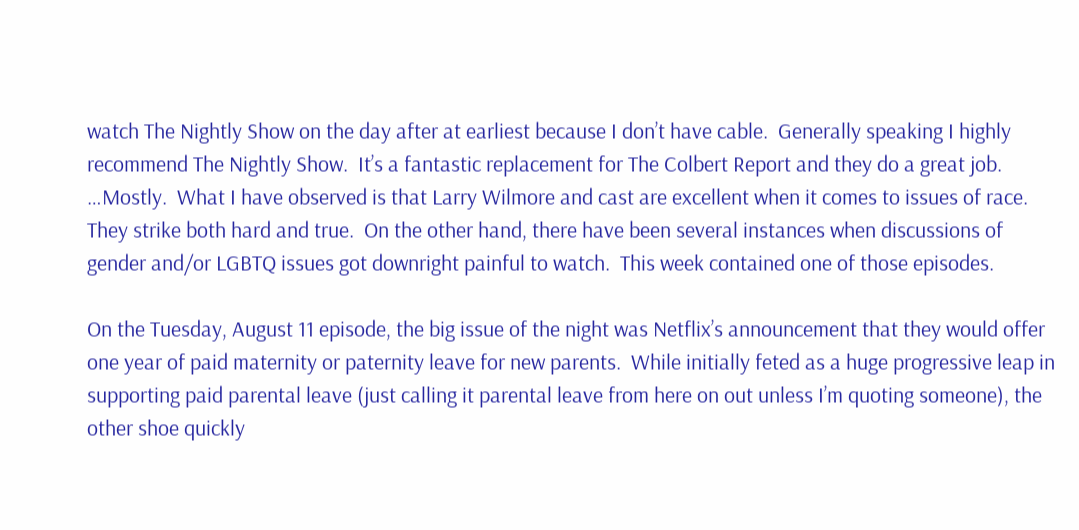watch The Nightly Show on the day after at earliest because I don’t have cable.  Generally speaking I highly recommend The Nightly Show.  It’s a fantastic replacement for The Colbert Report and they do a great job.  …Mostly.  What I have observed is that Larry Wilmore and cast are excellent when it comes to issues of race.  They strike both hard and true.  On the other hand, there have been several instances when discussions of gender and/or LGBTQ issues got downright painful to watch.  This week contained one of those episodes.

On the Tuesday, August 11 episode, the big issue of the night was Netflix’s announcement that they would offer one year of paid maternity or paternity leave for new parents.  While initially feted as a huge progressive leap in supporting paid parental leave (just calling it parental leave from here on out unless I’m quoting someone), the other shoe quickly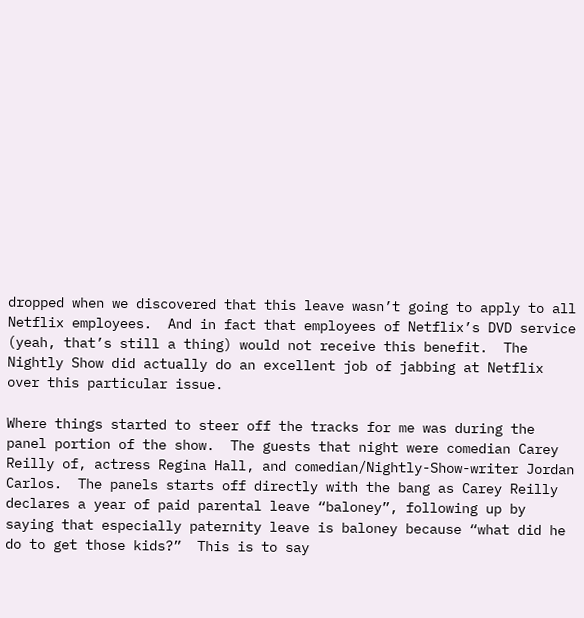dropped when we discovered that this leave wasn’t going to apply to all Netflix employees.  And in fact that employees of Netflix’s DVD service (yeah, that’s still a thing) would not receive this benefit.  The Nightly Show did actually do an excellent job of jabbing at Netflix over this particular issue.

Where things started to steer off the tracks for me was during the panel portion of the show.  The guests that night were comedian Carey Reilly of, actress Regina Hall, and comedian/Nightly-Show-writer Jordan Carlos.  The panels starts off directly with the bang as Carey Reilly declares a year of paid parental leave “baloney”, following up by saying that especially paternity leave is baloney because “what did he do to get those kids?”  This is to say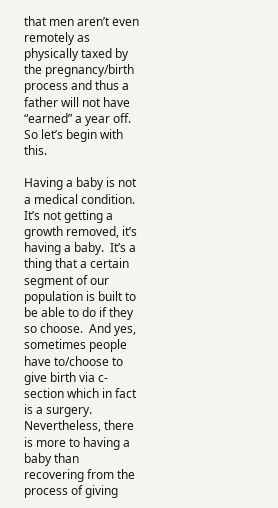that men aren’t even remotely as physically taxed by the pregnancy/birth process and thus a father will not have “earned” a year off.  So let’s begin with this.

Having a baby is not a medical condition.  It’s not getting a growth removed, it’s having a baby.  It’s a thing that a certain segment of our population is built to be able to do if they so choose.  And yes, sometimes people have to/choose to give birth via c-section which in fact is a surgery.  Nevertheless, there is more to having a baby than recovering from the process of giving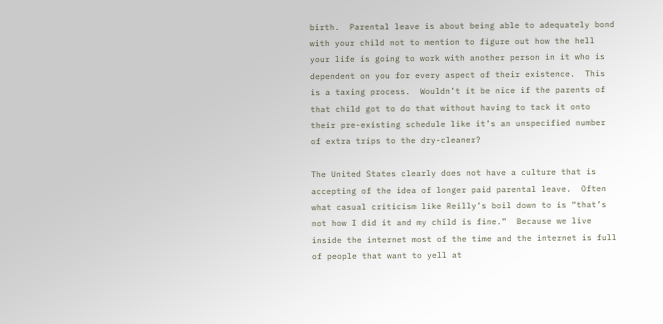birth.  Parental leave is about being able to adequately bond with your child not to mention to figure out how the hell your life is going to work with another person in it who is dependent on you for every aspect of their existence.  This is a taxing process.  Wouldn’t it be nice if the parents of that child got to do that without having to tack it onto their pre-existing schedule like it’s an unspecified number of extra trips to the dry-cleaner?

The United States clearly does not have a culture that is accepting of the idea of longer paid parental leave.  Often what casual criticism like Reilly’s boil down to is “that’s not how I did it and my child is fine.”  Because we live inside the internet most of the time and the internet is full of people that want to yell at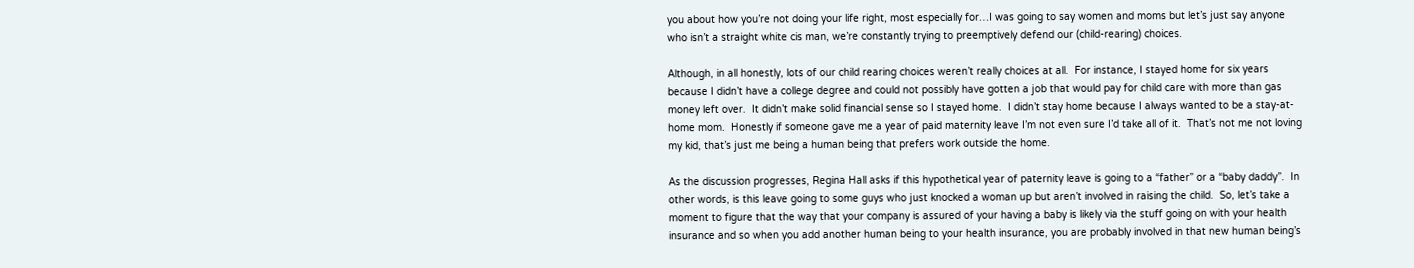you about how you’re not doing your life right, most especially for…I was going to say women and moms but let’s just say anyone who isn’t a straight white cis man, we’re constantly trying to preemptively defend our (child-rearing) choices.

Although, in all honestly, lots of our child rearing choices weren’t really choices at all.  For instance, I stayed home for six years because I didn’t have a college degree and could not possibly have gotten a job that would pay for child care with more than gas money left over.  It didn’t make solid financial sense so I stayed home.  I didn’t stay home because I always wanted to be a stay-at-home mom.  Honestly if someone gave me a year of paid maternity leave I’m not even sure I’d take all of it.  That’s not me not loving my kid, that’s just me being a human being that prefers work outside the home.

As the discussion progresses, Regina Hall asks if this hypothetical year of paternity leave is going to a “father” or a “baby daddy”.  In other words, is this leave going to some guys who just knocked a woman up but aren’t involved in raising the child.  So, let’s take a moment to figure that the way that your company is assured of your having a baby is likely via the stuff going on with your health insurance and so when you add another human being to your health insurance, you are probably involved in that new human being’s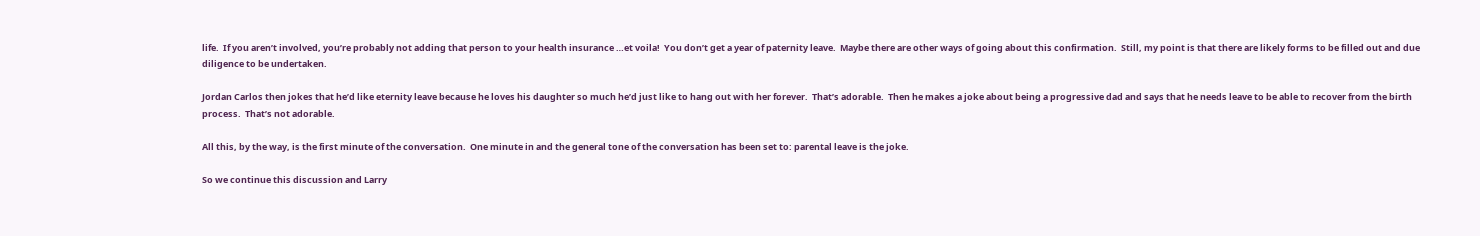life.  If you aren’t involved, you’re probably not adding that person to your health insurance …et voila!  You don’t get a year of paternity leave.  Maybe there are other ways of going about this confirmation.  Still, my point is that there are likely forms to be filled out and due diligence to be undertaken.

Jordan Carlos then jokes that he’d like eternity leave because he loves his daughter so much he’d just like to hang out with her forever.  That’s adorable.  Then he makes a joke about being a progressive dad and says that he needs leave to be able to recover from the birth process.  That’s not adorable.

All this, by the way, is the first minute of the conversation.  One minute in and the general tone of the conversation has been set to: parental leave is the joke.

So we continue this discussion and Larry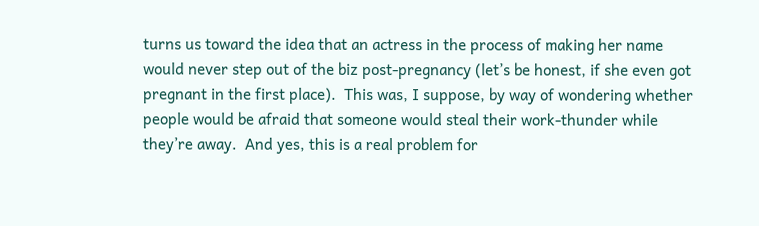turns us toward the idea that an actress in the process of making her name would never step out of the biz post-pregnancy (let’s be honest, if she even got pregnant in the first place).  This was, I suppose, by way of wondering whether people would be afraid that someone would steal their work-thunder while they’re away.  And yes, this is a real problem for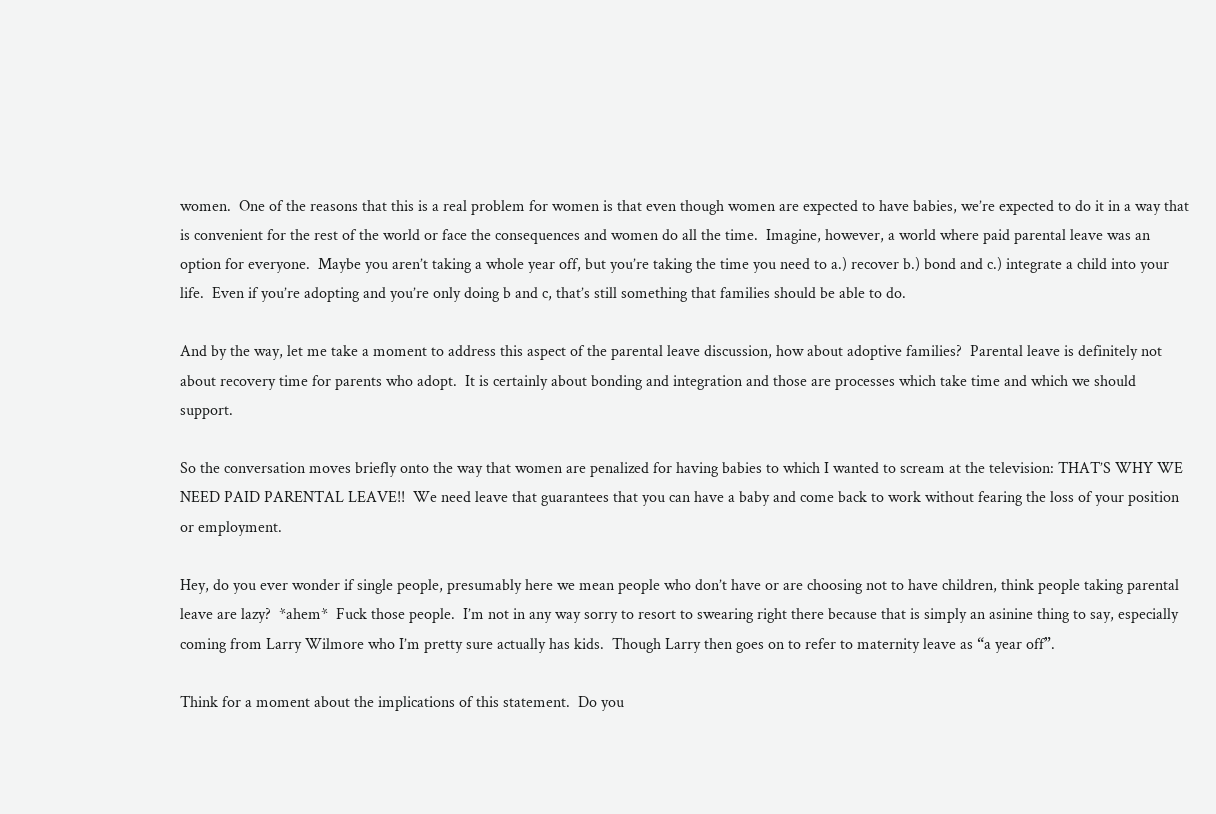women.  One of the reasons that this is a real problem for women is that even though women are expected to have babies, we’re expected to do it in a way that is convenient for the rest of the world or face the consequences and women do all the time.  Imagine, however, a world where paid parental leave was an option for everyone.  Maybe you aren’t taking a whole year off, but you’re taking the time you need to a.) recover b.) bond and c.) integrate a child into your life.  Even if you’re adopting and you’re only doing b and c, that’s still something that families should be able to do.

And by the way, let me take a moment to address this aspect of the parental leave discussion, how about adoptive families?  Parental leave is definitely not about recovery time for parents who adopt.  It is certainly about bonding and integration and those are processes which take time and which we should support.

So the conversation moves briefly onto the way that women are penalized for having babies to which I wanted to scream at the television: THAT’S WHY WE NEED PAID PARENTAL LEAVE!!  We need leave that guarantees that you can have a baby and come back to work without fearing the loss of your position or employment.

Hey, do you ever wonder if single people, presumably here we mean people who don’t have or are choosing not to have children, think people taking parental leave are lazy?  *ahem*  Fuck those people.  I’m not in any way sorry to resort to swearing right there because that is simply an asinine thing to say, especially coming from Larry Wilmore who I’m pretty sure actually has kids.  Though Larry then goes on to refer to maternity leave as “a year off”.

Think for a moment about the implications of this statement.  Do you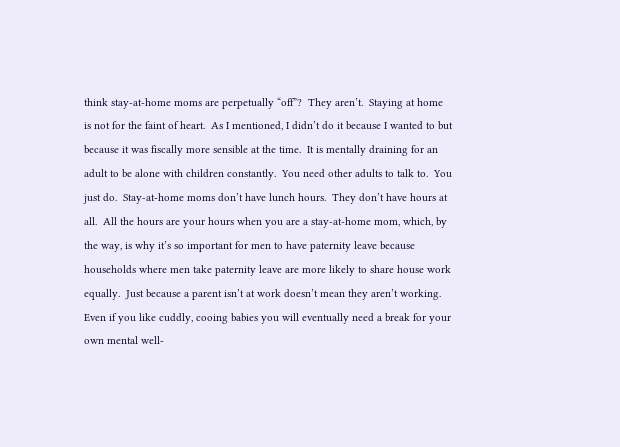think stay-at-home moms are perpetually “off”?  They aren’t.  Staying at home is not for the faint of heart.  As I mentioned, I didn’t do it because I wanted to but because it was fiscally more sensible at the time.  It is mentally draining for an adult to be alone with children constantly.  You need other adults to talk to.  You just do.  Stay-at-home moms don’t have lunch hours.  They don’t have hours at all.  All the hours are your hours when you are a stay-at-home mom, which, by the way, is why it’s so important for men to have paternity leave because households where men take paternity leave are more likely to share house work equally.  Just because a parent isn’t at work doesn’t mean they aren’t working.  Even if you like cuddly, cooing babies you will eventually need a break for your own mental well-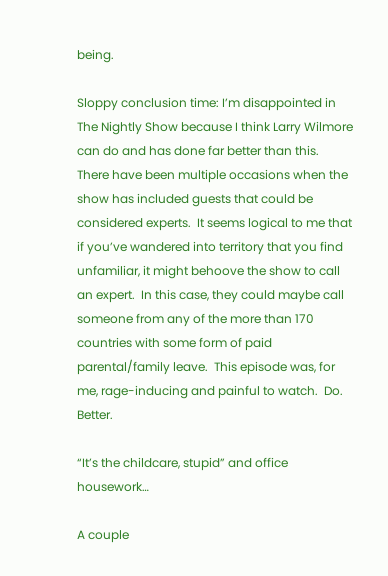being.

Sloppy conclusion time: I’m disappointed in The Nightly Show because I think Larry Wilmore can do and has done far better than this.  There have been multiple occasions when the show has included guests that could be considered experts.  It seems logical to me that if you’ve wandered into territory that you find unfamiliar, it might behoove the show to call an expert.  In this case, they could maybe call someone from any of the more than 170 countries with some form of paid parental/family leave.  This episode was, for me, rage-inducing and painful to watch.  Do. Better.

“It’s the childcare, stupid” and office housework…

A couple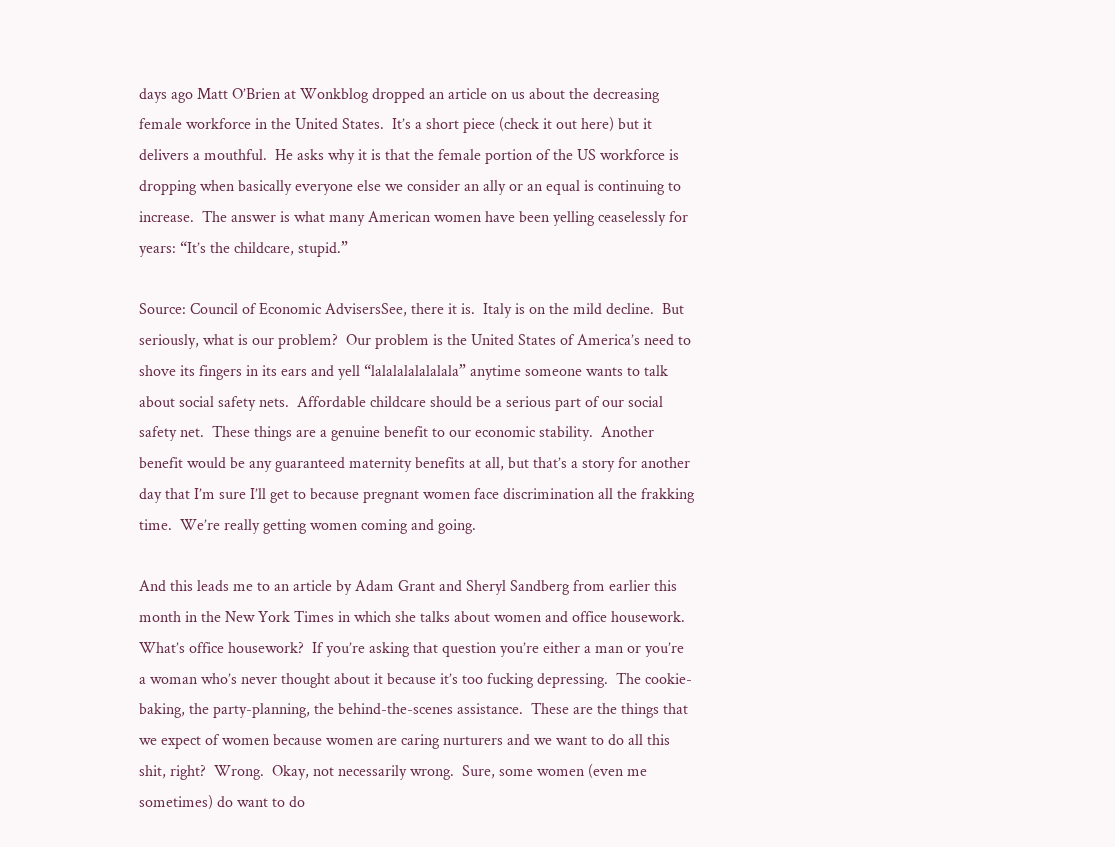days ago Matt O’Brien at Wonkblog dropped an article on us about the decreasing female workforce in the United States.  It’s a short piece (check it out here) but it delivers a mouthful.  He asks why it is that the female portion of the US workforce is dropping when basically everyone else we consider an ally or an equal is continuing to increase.  The answer is what many American women have been yelling ceaselessly for years: “It’s the childcare, stupid.”

Source: Council of Economic AdvisersSee, there it is.  Italy is on the mild decline.  But seriously, what is our problem?  Our problem is the United States of America’s need to shove its fingers in its ears and yell “lalalalalalalala” anytime someone wants to talk about social safety nets.  Affordable childcare should be a serious part of our social safety net.  These things are a genuine benefit to our economic stability.  Another benefit would be any guaranteed maternity benefits at all, but that’s a story for another day that I’m sure I’ll get to because pregnant women face discrimination all the frakking time.  We’re really getting women coming and going.

And this leads me to an article by Adam Grant and Sheryl Sandberg from earlier this month in the New York Times in which she talks about women and office housework.   What’s office housework?  If you’re asking that question you’re either a man or you’re a woman who’s never thought about it because it’s too fucking depressing.  The cookie-baking, the party-planning, the behind-the-scenes assistance.  These are the things that we expect of women because women are caring nurturers and we want to do all this shit, right?  Wrong.  Okay, not necessarily wrong.  Sure, some women (even me sometimes) do want to do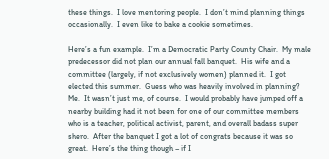these things.  I love mentoring people.  I don’t mind planning things occasionally.  I even like to bake a cookie sometimes.

Here’s a fun example.  I’m a Democratic Party County Chair.  My male predecessor did not plan our annual fall banquet.  His wife and a committee (largely, if not exclusively women) planned it.  I got elected this summer.  Guess who was heavily involved in planning?  Me.  It wasn’t just me, of course.  I would probably have jumped off a nearby building had it not been for one of our committee members who is a teacher, political activist, parent, and overall badass super shero.  After the banquet I got a lot of congrats because it was so great.  Here’s the thing though – if I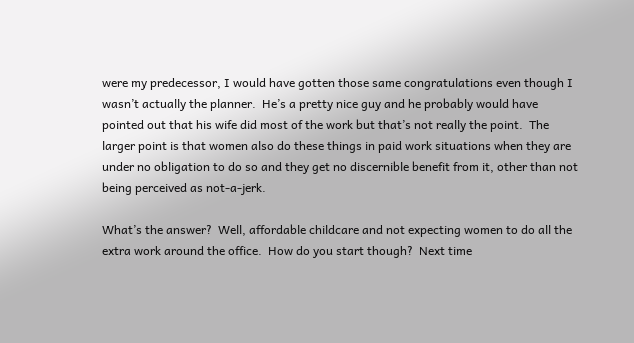were my predecessor, I would have gotten those same congratulations even though I wasn’t actually the planner.  He’s a pretty nice guy and he probably would have pointed out that his wife did most of the work but that’s not really the point.  The larger point is that women also do these things in paid work situations when they are under no obligation to do so and they get no discernible benefit from it, other than not being perceived as not-a-jerk.

What’s the answer?  Well, affordable childcare and not expecting women to do all the extra work around the office.  How do you start though?  Next time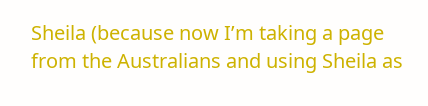Sheila (because now I’m taking a page from the Australians and using Sheila as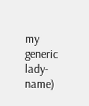my generic lady-name)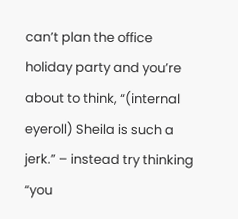can’t plan the office holiday party and you’re about to think, “(internal eyeroll) Sheila is such a jerk.” – instead try thinking “you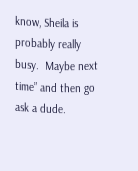know, Sheila is probably really busy.  Maybe next time” and then go ask a dude.